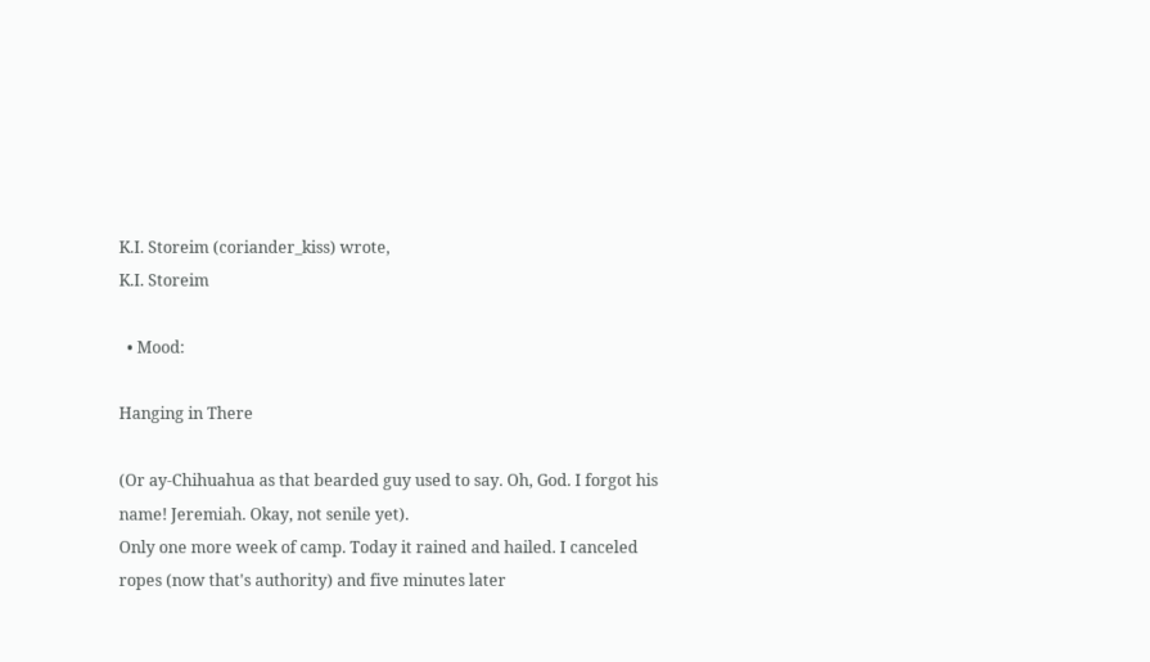K.I. Storeim (coriander_kiss) wrote,
K.I. Storeim

  • Mood:

Hanging in There

(Or ay-Chihuahua as that bearded guy used to say. Oh, God. I forgot his name! Jeremiah. Okay, not senile yet).
Only one more week of camp. Today it rained and hailed. I canceled ropes (now that's authority) and five minutes later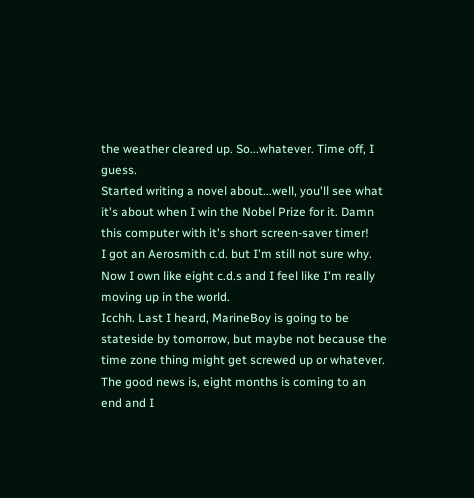the weather cleared up. So...whatever. Time off, I guess.
Started writing a novel about...well, you'll see what it's about when I win the Nobel Prize for it. Damn this computer with it's short screen-saver timer!
I got an Aerosmith c.d. but I'm still not sure why. Now I own like eight c.d.s and I feel like I'm really moving up in the world.
Icchh. Last I heard, MarineBoy is going to be stateside by tomorrow, but maybe not because the time zone thing might get screwed up or whatever. The good news is, eight months is coming to an end and I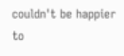couldn't be happier to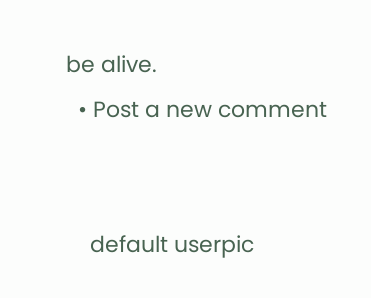be alive.
  • Post a new comment


    default userpic